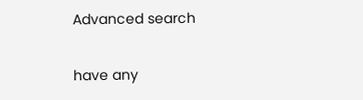Advanced search

have any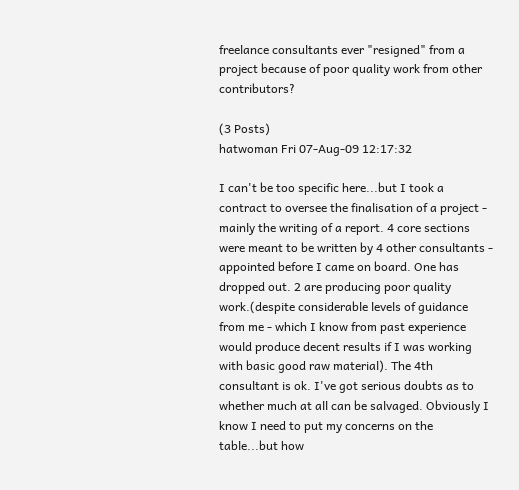freelance consultants ever "resigned" from a project because of poor quality work from other contributors?

(3 Posts)
hatwoman Fri 07-Aug-09 12:17:32

I can't be too specific here...but I took a contract to oversee the finalisation of a project - mainly the writing of a report. 4 core sections were meant to be written by 4 other consultants - appointed before I came on board. One has dropped out. 2 are producing poor quality work.(despite considerable levels of guidance from me - which I know from past experience would produce decent results if I was working with basic good raw material). The 4th consultant is ok. I've got serious doubts as to whether much at all can be salvaged. Obviously I know I need to put my concerns on the table...but how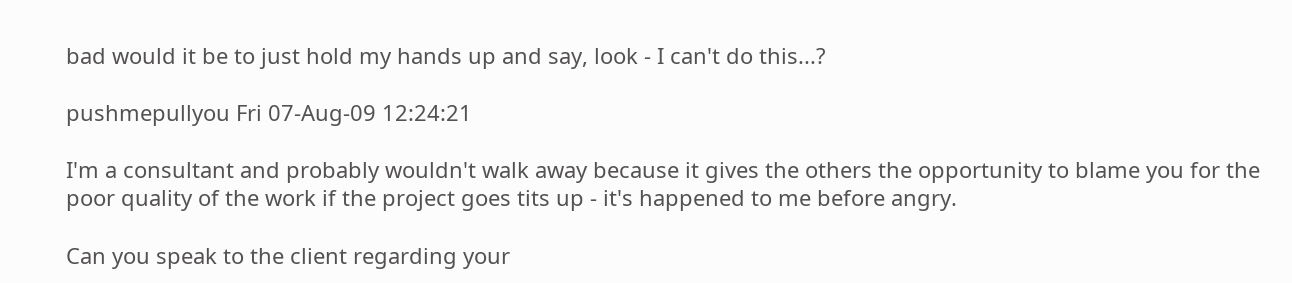bad would it be to just hold my hands up and say, look - I can't do this...?

pushmepullyou Fri 07-Aug-09 12:24:21

I'm a consultant and probably wouldn't walk away because it gives the others the opportunity to blame you for the poor quality of the work if the project goes tits up - it's happened to me before angry.

Can you speak to the client regarding your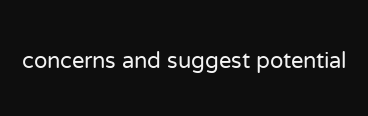concerns and suggest potential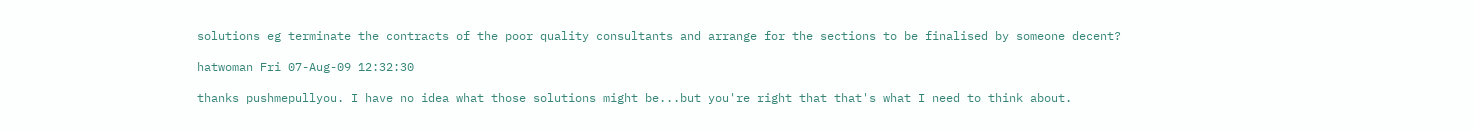solutions eg terminate the contracts of the poor quality consultants and arrange for the sections to be finalised by someone decent?

hatwoman Fri 07-Aug-09 12:32:30

thanks pushmepullyou. I have no idea what those solutions might be...but you're right that that's what I need to think about.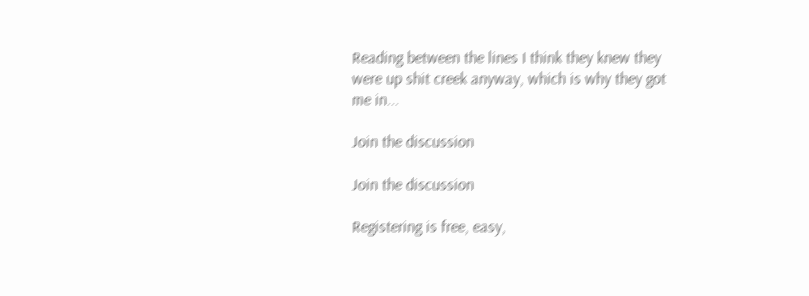Reading between the lines I think they knew they were up shit creek anyway, which is why they got me in...

Join the discussion

Join the discussion

Registering is free, easy,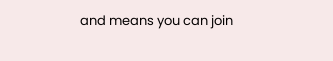and means you can join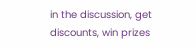in the discussion, get discounts, win prizes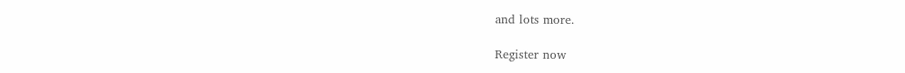and lots more.

Register now